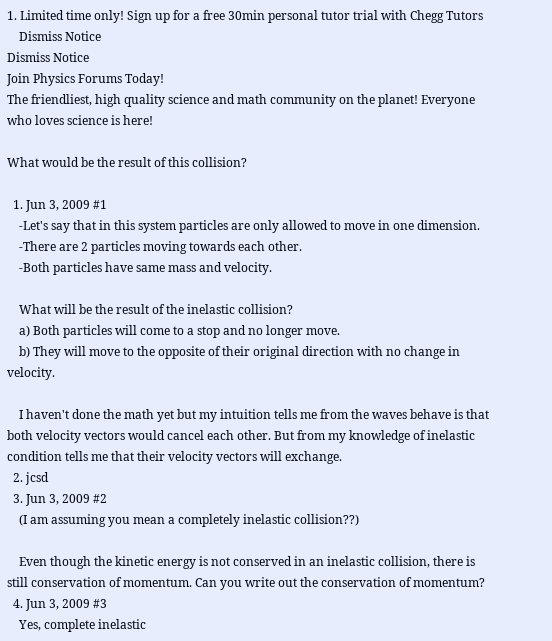1. Limited time only! Sign up for a free 30min personal tutor trial with Chegg Tutors
    Dismiss Notice
Dismiss Notice
Join Physics Forums Today!
The friendliest, high quality science and math community on the planet! Everyone who loves science is here!

What would be the result of this collision?

  1. Jun 3, 2009 #1
    -Let's say that in this system particles are only allowed to move in one dimension.
    -There are 2 particles moving towards each other.
    -Both particles have same mass and velocity.

    What will be the result of the inelastic collision?
    a) Both particles will come to a stop and no longer move.
    b) They will move to the opposite of their original direction with no change in velocity.

    I haven't done the math yet but my intuition tells me from the waves behave is that both velocity vectors would cancel each other. But from my knowledge of inelastic condition tells me that their velocity vectors will exchange.
  2. jcsd
  3. Jun 3, 2009 #2
    (I am assuming you mean a completely inelastic collision??)

    Even though the kinetic energy is not conserved in an inelastic collision, there is still conservation of momentum. Can you write out the conservation of momentum?
  4. Jun 3, 2009 #3
    Yes, complete inelastic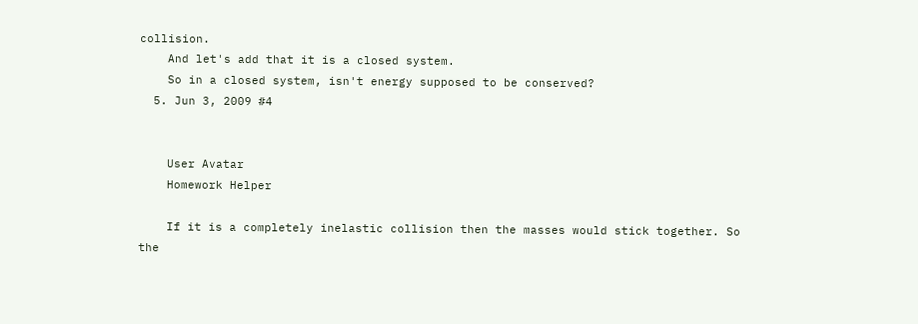collision.
    And let's add that it is a closed system.
    So in a closed system, isn't energy supposed to be conserved?
  5. Jun 3, 2009 #4


    User Avatar
    Homework Helper

    If it is a completely inelastic collision then the masses would stick together. So the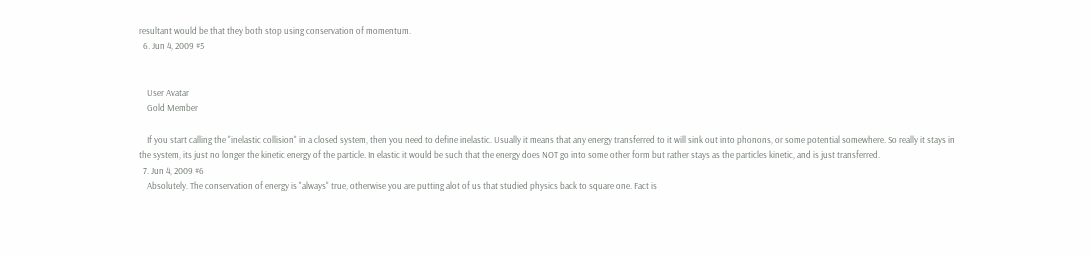resultant would be that they both stop using conservation of momentum.
  6. Jun 4, 2009 #5


    User Avatar
    Gold Member

    If you start calling the "inelastic collision" in a closed system, then you need to define inelastic. Usually it means that any energy transferred to it will sink out into phonons, or some potential somewhere. So really it stays in the system, its just no longer the kinetic energy of the particle. In elastic it would be such that the energy does NOT go into some other form but rather stays as the particles kinetic, and is just transferred.
  7. Jun 4, 2009 #6
    Absolutely. The conservation of energy is "always" true, otherwise you are putting alot of us that studied physics back to square one. Fact is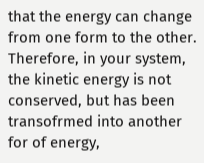that the energy can change from one form to the other. Therefore, in your system, the kinetic energy is not conserved, but has been transofrmed into another for of energy,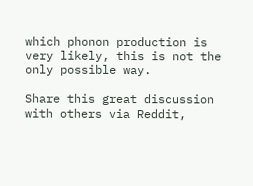which phonon production is very likely, this is not the only possible way.

Share this great discussion with others via Reddit,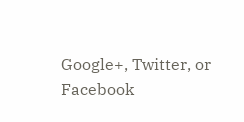Google+, Twitter, or Facebook